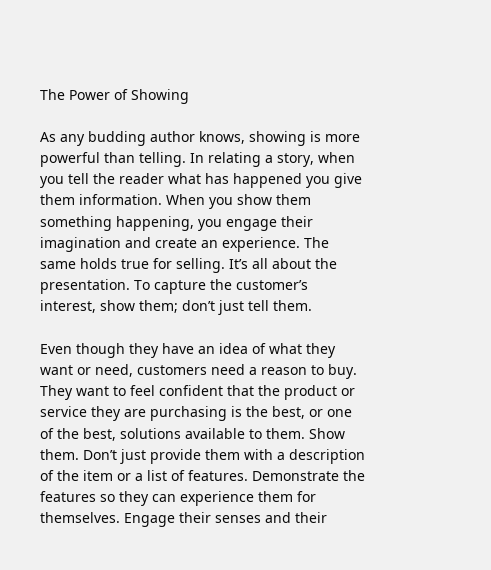The Power of Showing

As any budding author knows, showing is more powerful than telling. In relating a story, when you tell the reader what has happened you give them information. When you show them something happening, you engage their imagination and create an experience. The same holds true for selling. It’s all about the presentation. To capture the customer’s interest, show them; don’t just tell them.

Even though they have an idea of what they want or need, customers need a reason to buy. They want to feel confident that the product or service they are purchasing is the best, or one of the best, solutions available to them. Show them. Don’t just provide them with a description of the item or a list of features. Demonstrate the features so they can experience them for themselves. Engage their senses and their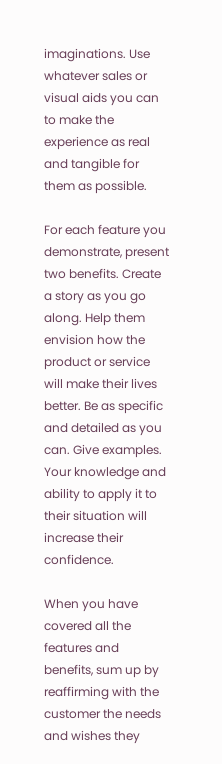imaginations. Use whatever sales or visual aids you can to make the experience as real and tangible for them as possible.

For each feature you demonstrate, present two benefits. Create a story as you go along. Help them envision how the product or service will make their lives better. Be as specific and detailed as you can. Give examples. Your knowledge and ability to apply it to their situation will increase their confidence.

When you have covered all the features and benefits, sum up by reaffirming with the customer the needs and wishes they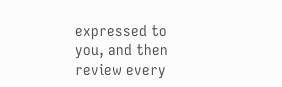expressed to you, and then review every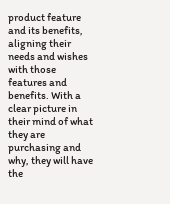product feature and its benefits, aligning their needs and wishes with those features and benefits. With a clear picture in their mind of what they are purchasing and why, they will have the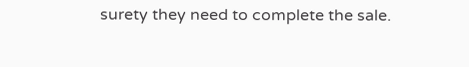surety they need to complete the sale.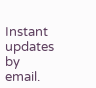Instant updates by email.